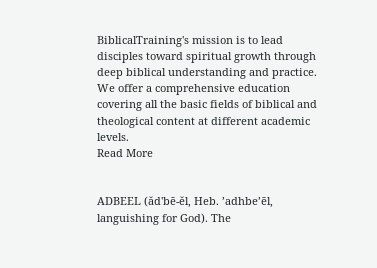BiblicalTraining's mission is to lead disciples toward spiritual growth through deep biblical understanding and practice. We offer a comprehensive education covering all the basic fields of biblical and theological content at different academic levels.
Read More


ADBEEL (ăd'bē-ĕl, Heb. ’adhbe’ēl, languishing for God). The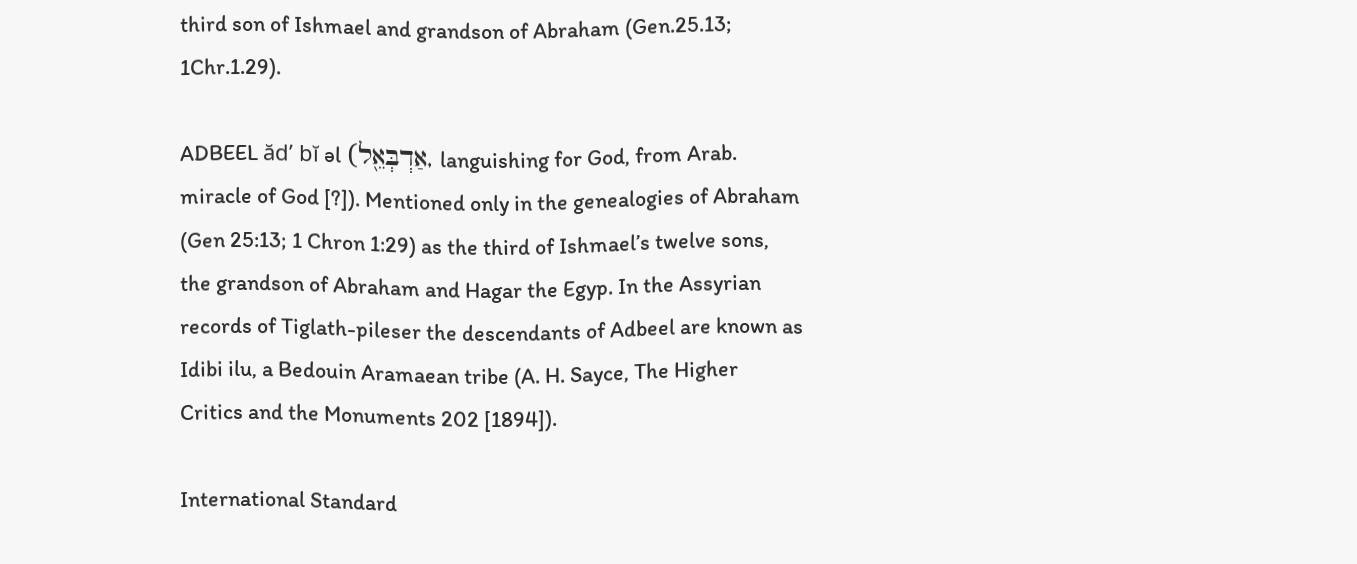third son of Ishmael and grandson of Abraham (Gen.25.13; 1Chr.1.29).

ADBEEL ăd’ bĭ əl (אַדְבְּאֵ֖ל, languishing for God, from Arab. miracle of God [?]). Mentioned only in the genealogies of Abraham (Gen 25:13; 1 Chron 1:29) as the third of Ishmael’s twelve sons, the grandson of Abraham and Hagar the Egyp. In the Assyrian records of Tiglath-pileser the descendants of Adbeel are known as Idibi ilu, a Bedouin Aramaean tribe (A. H. Sayce, The Higher Critics and the Monuments 202 [1894]).

International Standard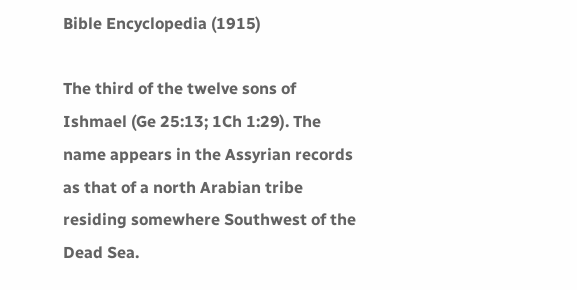Bible Encyclopedia (1915)

The third of the twelve sons of Ishmael (Ge 25:13; 1Ch 1:29). The name appears in the Assyrian records as that of a north Arabian tribe residing somewhere Southwest of the Dead Sea.